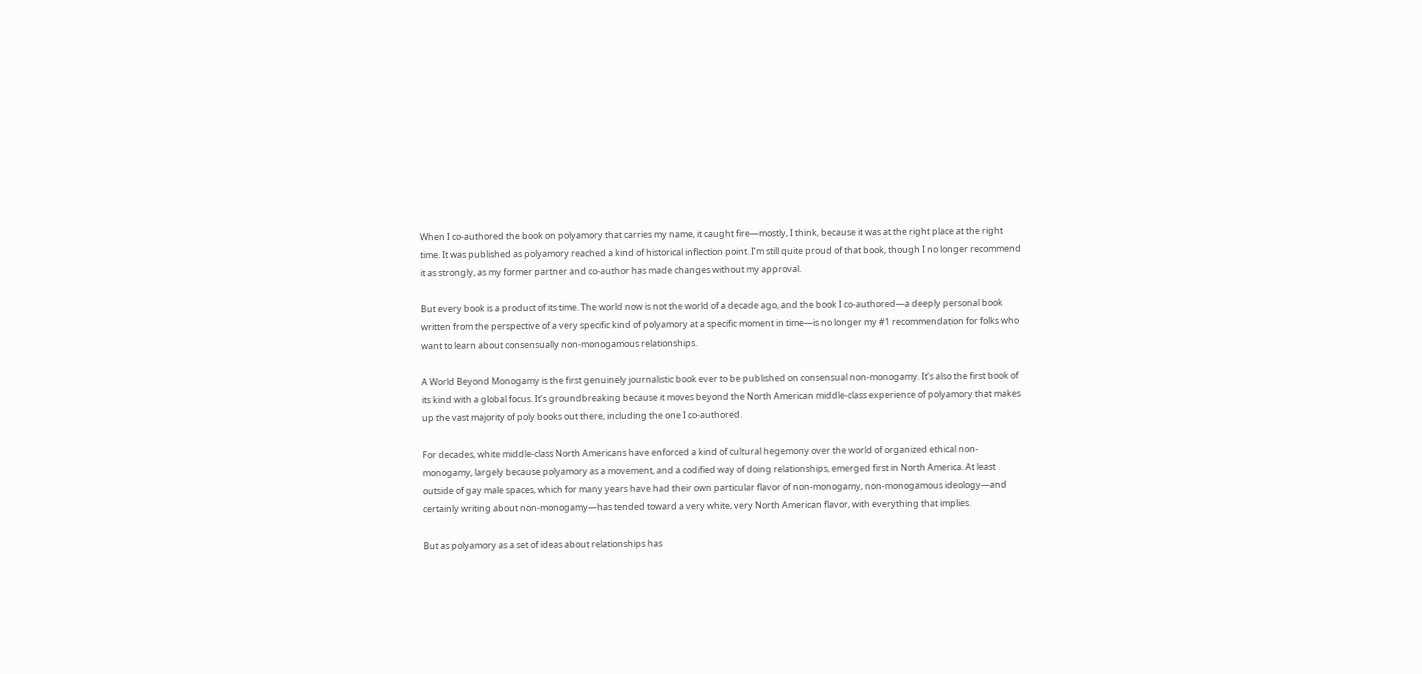When I co-authored the book on polyamory that carries my name, it caught fire—mostly, I think, because it was at the right place at the right time. It was published as polyamory reached a kind of historical inflection point. I’m still quite proud of that book, though I no longer recommend it as strongly, as my former partner and co-author has made changes without my approval.

But every book is a product of its time. The world now is not the world of a decade ago, and the book I co-authored—a deeply personal book written from the perspective of a very specific kind of polyamory at a specific moment in time—is no longer my #1 recommendation for folks who want to learn about consensually non-monogamous relationships.

A World Beyond Monogamy is the first genuinely journalistic book ever to be published on consensual non-monogamy. It’s also the first book of its kind with a global focus. It’s groundbreaking because it moves beyond the North American middle-class experience of polyamory that makes up the vast majority of poly books out there, including the one I co-authored.

For decades, white middle-class North Americans have enforced a kind of cultural hegemony over the world of organized ethical non-monogamy, largely because polyamory as a movement, and a codified way of doing relationships, emerged first in North America. At least outside of gay male spaces, which for many years have had their own particular flavor of non-monogamy, non-monogamous ideology—and certainly writing about non-monogamy—has tended toward a very white, very North American flavor, with everything that implies.

But as polyamory as a set of ideas about relationships has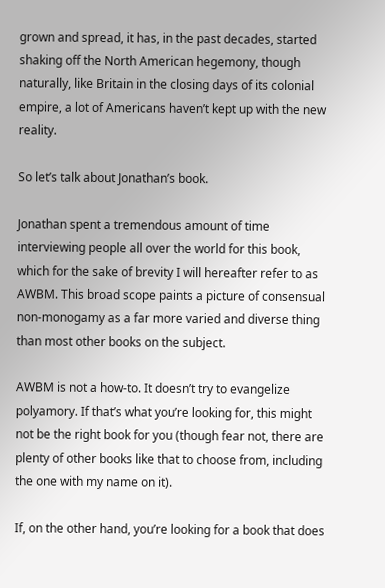grown and spread, it has, in the past decades, started shaking off the North American hegemony, though naturally, like Britain in the closing days of its colonial empire, a lot of Americans haven’t kept up with the new reality.

So let’s talk about Jonathan’s book.

Jonathan spent a tremendous amount of time interviewing people all over the world for this book, which for the sake of brevity I will hereafter refer to as AWBM. This broad scope paints a picture of consensual non-monogamy as a far more varied and diverse thing than most other books on the subject.

AWBM is not a how-to. It doesn’t try to evangelize polyamory. If that’s what you’re looking for, this might not be the right book for you (though fear not, there are plenty of other books like that to choose from, including the one with my name on it).

If, on the other hand, you’re looking for a book that does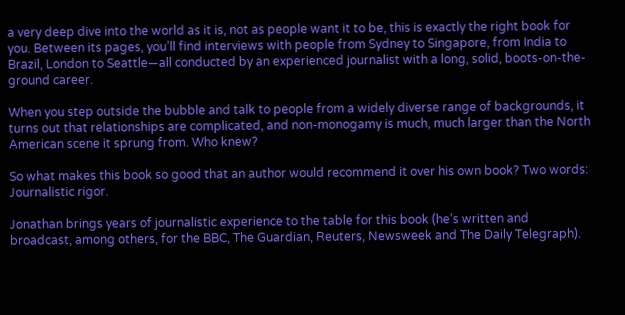a very deep dive into the world as it is, not as people want it to be, this is exactly the right book for you. Between its pages, you’ll find interviews with people from Sydney to Singapore, from India to Brazil, London to Seattle—all conducted by an experienced journalist with a long, solid, boots-on-the-ground career.

When you step outside the bubble and talk to people from a widely diverse range of backgrounds, it turns out that relationships are complicated, and non-monogamy is much, much larger than the North American scene it sprung from. Who knew?

So what makes this book so good that an author would recommend it over his own book? Two words: Journalistic rigor.

Jonathan brings years of journalistic experience to the table for this book (he’s written and broadcast, among others, for the BBC, The Guardian, Reuters, Newsweek and The Daily Telegraph).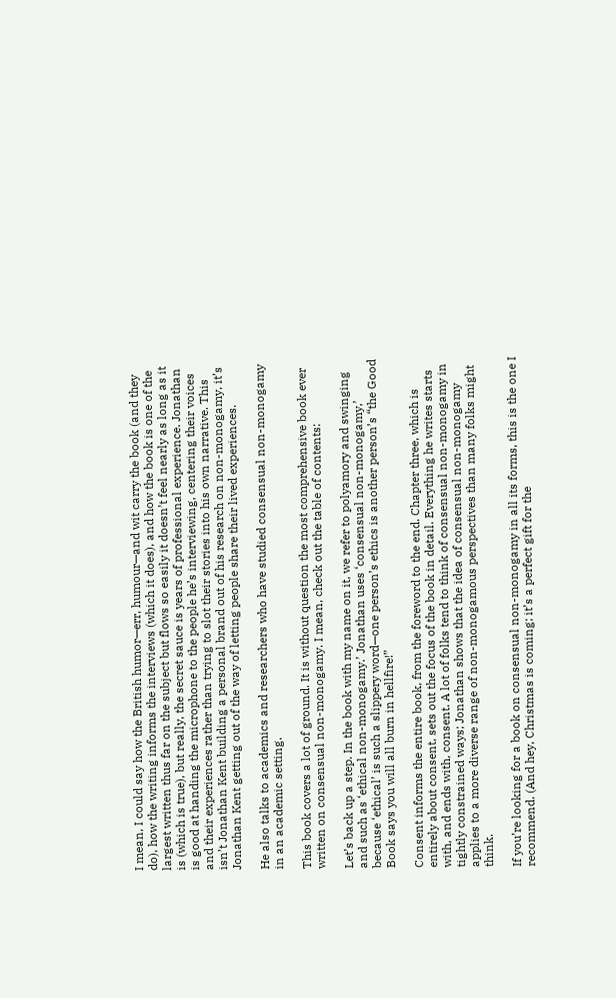I mean, I could say how the British humor—err, humour—and wit carry the book (and they do), how the writing informs the interviews (which it does), and how the book is one of the largest written thus far on the subject but flows so easily it doesn’t feel nearly as long as it is (which is true), but really, the secret sauce is years of professional experience. Jonathan is good at handing the microphone to the people he’s interviewing, centering their voices and their experiences rather than trying to slot their stories into his own narrative. This isn’t Jonathan Kent building a personal brand out of his research on non-monogamy, it’s Jonathan Kent getting out of the way of letting people share their lived experiences.

He also talks to academics and researchers who have studied consensual non-monogamy in an academic setting.

This book covers a lot of ground. It is without question the most comprehensive book ever written on consensual non-monogamy. I mean, check out the table of contents:

Let’s back up a step. In the book with my name on it, we refer to polyamory and swinging and such as ‘ethical non-monogamy.’ Jonathan uses ‘consensual non-monogamy,’ because ‘ethical’ is such a slippery word—one person’s ethics is another person’s “the Good Book says you will all burn in hellfire!”

Consent informs the entire book, from the foreword to the end. Chapter three, which is entirely about consent, sets out the focus of the book in detail. Everything he writes starts with, and ends with, consent. A lot of folks tend to think of consensual non-monogamy in tightly constrained ways; Jonathan shows that the idea of consensual non-monogamy applies to a more diverse range of non-monogamous perspectives than many folks might think.

If you’re looking for a book on consensual non-monogamy in all its forms, this is the one I recommend. (And hey, Christmas is coming; it’s a perfect gift for the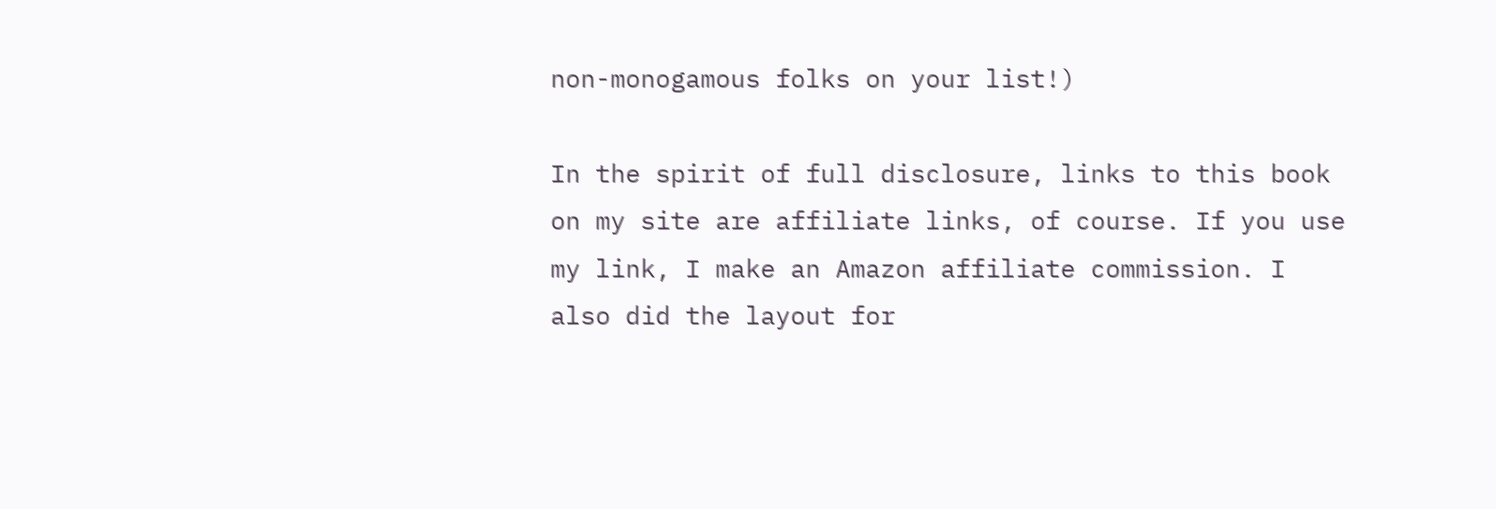non-monogamous folks on your list!)

In the spirit of full disclosure, links to this book on my site are affiliate links, of course. If you use my link, I make an Amazon affiliate commission. I also did the layout for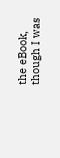the eBook, though I was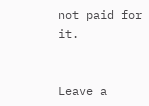not paid for it.


Leave a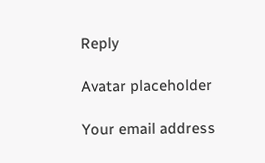Reply

Avatar placeholder

Your email address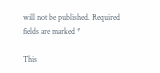will not be published. Required fields are marked *

This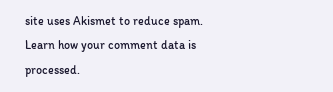site uses Akismet to reduce spam. Learn how your comment data is processed.